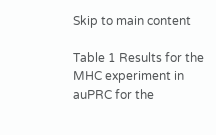Skip to main content

Table 1 Results for the MHC experiment in auPRC for the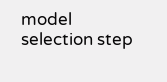model selection step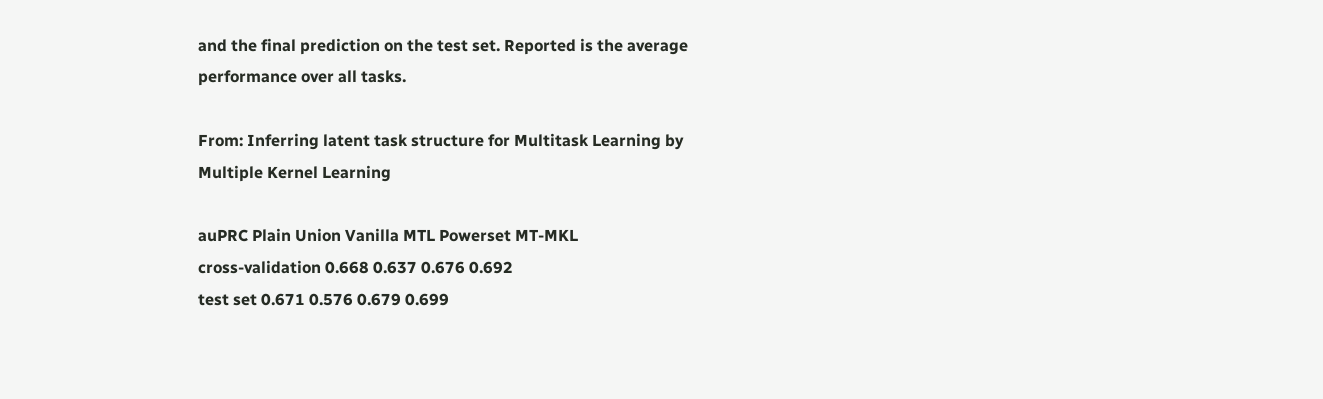and the final prediction on the test set. Reported is the average performance over all tasks.

From: Inferring latent task structure for Multitask Learning by Multiple Kernel Learning

auPRC Plain Union Vanilla MTL Powerset MT-MKL
cross-validation 0.668 0.637 0.676 0.692
test set 0.671 0.576 0.679 0.699